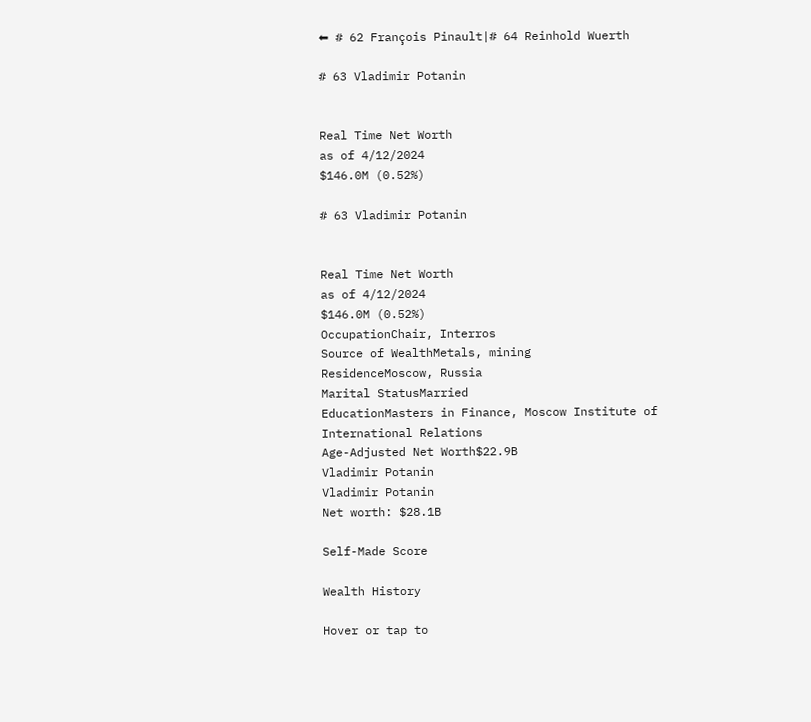⬅ # 62 François Pinault|# 64 Reinhold Wuerth

# 63 Vladimir Potanin


Real Time Net Worth
as of 4/12/2024
$146.0M (0.52%)

# 63 Vladimir Potanin


Real Time Net Worth
as of 4/12/2024
$146.0M (0.52%)
OccupationChair, Interros
Source of WealthMetals, mining
ResidenceMoscow, Russia
Marital StatusMarried
EducationMasters in Finance, Moscow Institute of International Relations
Age-Adjusted Net Worth$22.9B
Vladimir Potanin
Vladimir Potanin
Net worth: $28.1B

Self-Made Score

Wealth History

Hover or tap to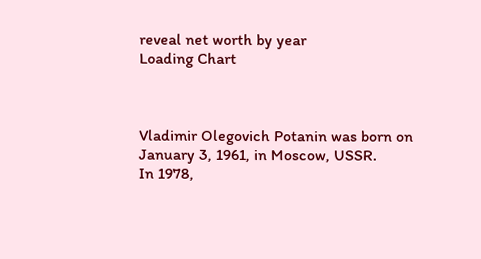reveal net worth by year
Loading Chart



Vladimir Olegovich Potanin was born on January 3, 1961, in Moscow, USSR.
In 1978,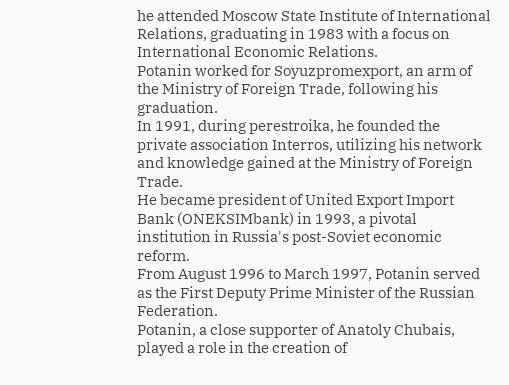he attended Moscow State Institute of International Relations, graduating in 1983 with a focus on International Economic Relations.
Potanin worked for Soyuzpromexport, an arm of the Ministry of Foreign Trade, following his graduation.
In 1991, during perestroika, he founded the private association Interros, utilizing his network and knowledge gained at the Ministry of Foreign Trade.
He became president of United Export Import Bank (ONEKSIMbank) in 1993, a pivotal institution in Russia's post-Soviet economic reform.
From August 1996 to March 1997, Potanin served as the First Deputy Prime Minister of the Russian Federation.
Potanin, a close supporter of Anatoly Chubais, played a role in the creation of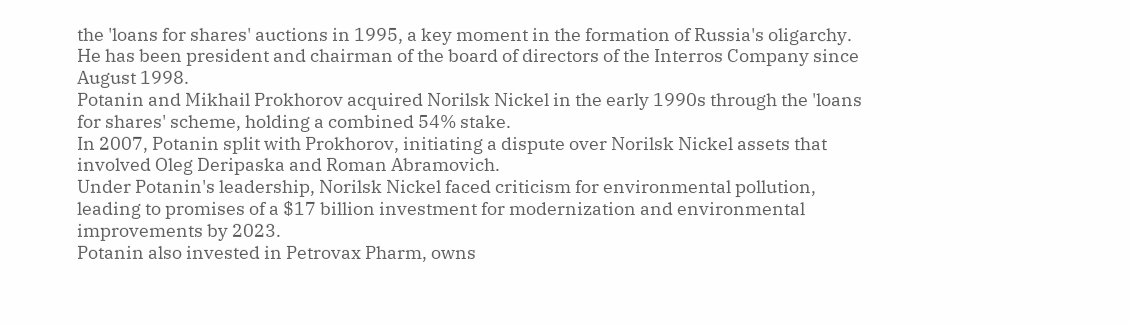the 'loans for shares' auctions in 1995, a key moment in the formation of Russia's oligarchy.
He has been president and chairman of the board of directors of the Interros Company since August 1998.
Potanin and Mikhail Prokhorov acquired Norilsk Nickel in the early 1990s through the 'loans for shares' scheme, holding a combined 54% stake.
In 2007, Potanin split with Prokhorov, initiating a dispute over Norilsk Nickel assets that involved Oleg Deripaska and Roman Abramovich.
Under Potanin's leadership, Norilsk Nickel faced criticism for environmental pollution, leading to promises of a $17 billion investment for modernization and environmental improvements by 2023.
Potanin also invested in Petrovax Pharm, owns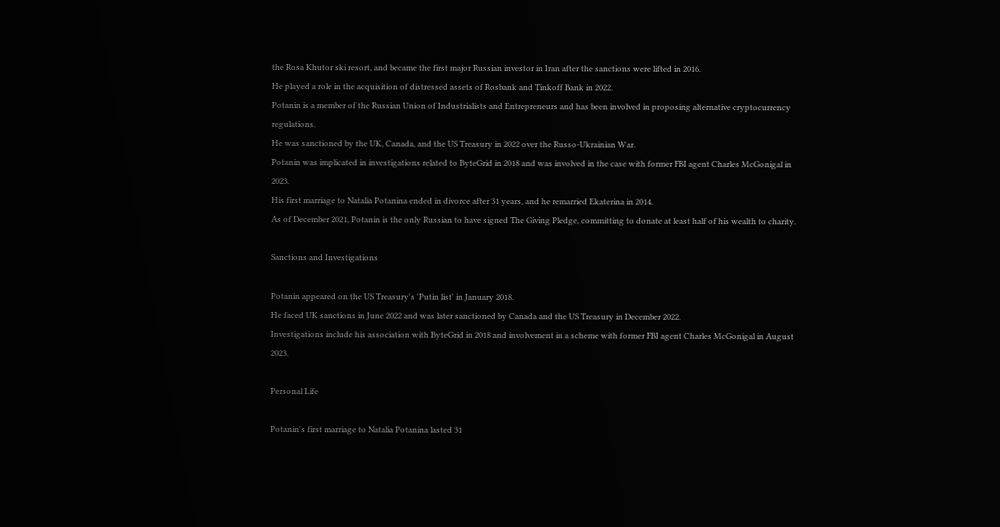the Rosa Khutor ski resort, and became the first major Russian investor in Iran after the sanctions were lifted in 2016.
He played a role in the acquisition of distressed assets of Rosbank and Tinkoff Bank in 2022.
Potanin is a member of the Russian Union of Industrialists and Entrepreneurs and has been involved in proposing alternative cryptocurrency regulations.
He was sanctioned by the UK, Canada, and the US Treasury in 2022 over the Russo-Ukrainian War.
Potanin was implicated in investigations related to ByteGrid in 2018 and was involved in the case with former FBI agent Charles McGonigal in 2023.
His first marriage to Natalia Potanina ended in divorce after 31 years, and he remarried Ekaterina in 2014.
As of December 2021, Potanin is the only Russian to have signed The Giving Pledge, committing to donate at least half of his wealth to charity.

Sanctions and Investigations

Potanin appeared on the US Treasury's 'Putin list' in January 2018.
He faced UK sanctions in June 2022 and was later sanctioned by Canada and the US Treasury in December 2022.
Investigations include his association with ByteGrid in 2018 and involvement in a scheme with former FBI agent Charles McGonigal in August 2023.

Personal Life

Potanin's first marriage to Natalia Potanina lasted 31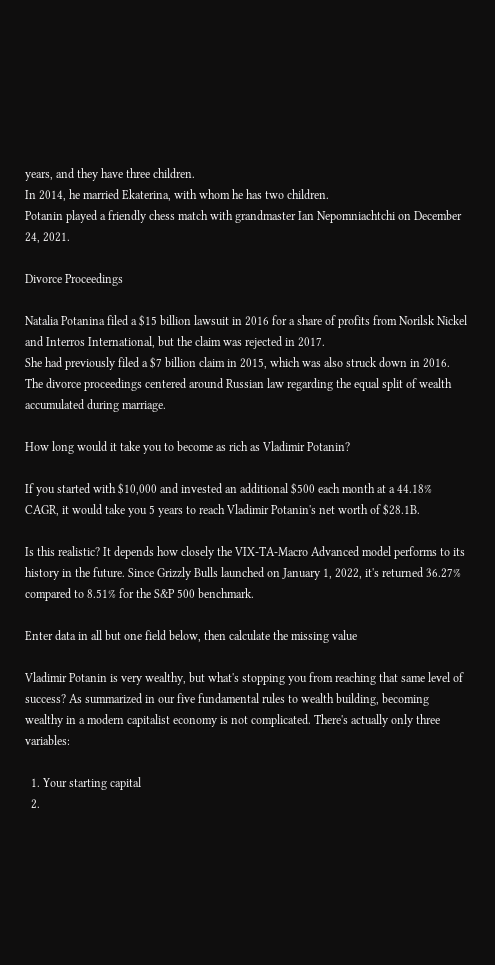years, and they have three children.
In 2014, he married Ekaterina, with whom he has two children.
Potanin played a friendly chess match with grandmaster Ian Nepomniachtchi on December 24, 2021.

Divorce Proceedings

Natalia Potanina filed a $15 billion lawsuit in 2016 for a share of profits from Norilsk Nickel and Interros International, but the claim was rejected in 2017.
She had previously filed a $7 billion claim in 2015, which was also struck down in 2016.
The divorce proceedings centered around Russian law regarding the equal split of wealth accumulated during marriage.

How long would it take you to become as rich as Vladimir Potanin?

If you started with $10,000 and invested an additional $500 each month at a 44.18% CAGR, it would take you 5 years to reach Vladimir Potanin's net worth of $28.1B.

Is this realistic? It depends how closely the VIX-TA-Macro Advanced model performs to its history in the future. Since Grizzly Bulls launched on January 1, 2022, it's returned 36.27% compared to 8.51% for the S&P 500 benchmark.

Enter data in all but one field below, then calculate the missing value

Vladimir Potanin is very wealthy, but what's stopping you from reaching that same level of success? As summarized in our five fundamental rules to wealth building, becoming wealthy in a modern capitalist economy is not complicated. There's actually only three variables:

  1. Your starting capital
  2.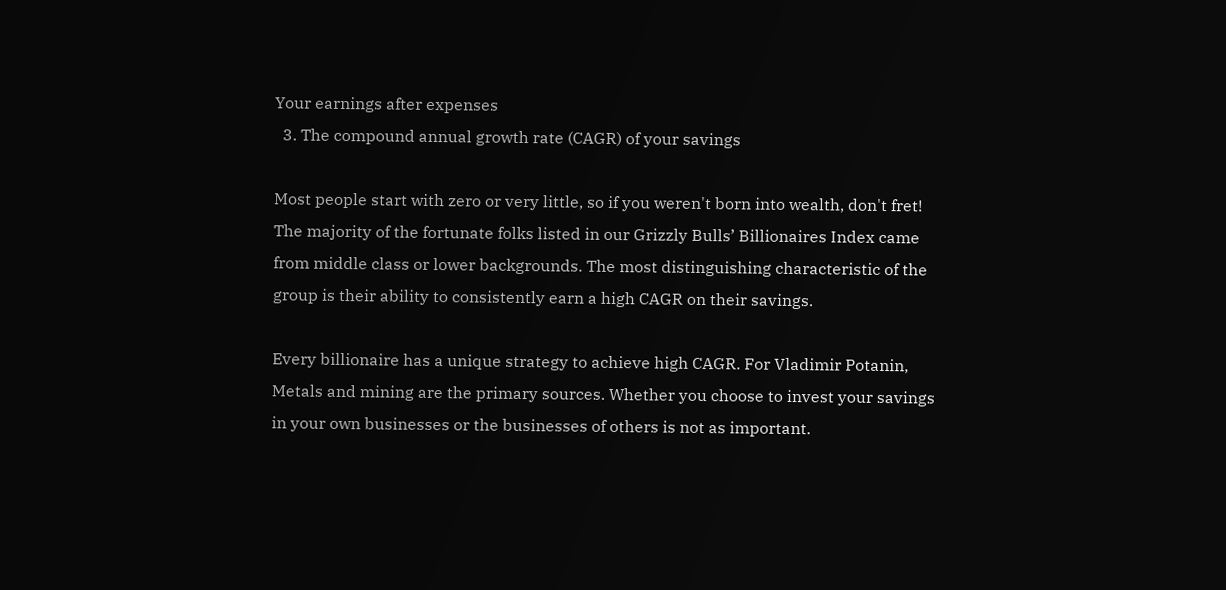Your earnings after expenses
  3. The compound annual growth rate (CAGR) of your savings

Most people start with zero or very little, so if you weren't born into wealth, don't fret! The majority of the fortunate folks listed in our Grizzly Bulls’ Billionaires Index came from middle class or lower backgrounds. The most distinguishing characteristic of the group is their ability to consistently earn a high CAGR on their savings.

Every billionaire has a unique strategy to achieve high CAGR. For Vladimir Potanin, Metals and mining are the primary sources. Whether you choose to invest your savings in your own businesses or the businesses of others is not as important.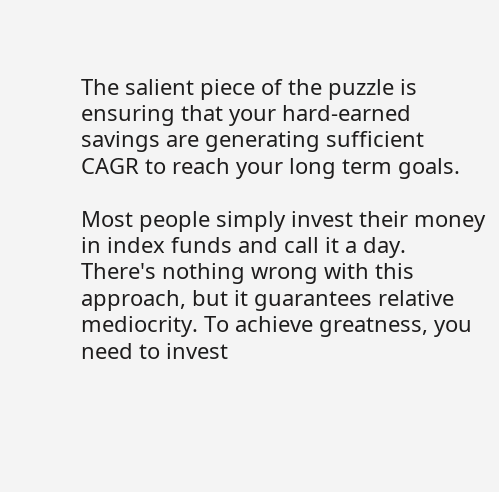The salient piece of the puzzle is ensuring that your hard-earned savings are generating sufficient CAGR to reach your long term goals.

Most people simply invest their money in index funds and call it a day. There's nothing wrong with this approach, but it guarantees relative mediocrity. To achieve greatness, you need to invest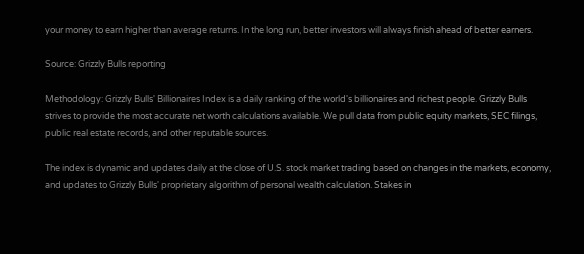your money to earn higher than average returns. In the long run, better investors will always finish ahead of better earners.

Source: Grizzly Bulls reporting

Methodology: Grizzly Bulls' Billionaires Index is a daily ranking of the world's billionaires and richest people. Grizzly Bulls strives to provide the most accurate net worth calculations available. We pull data from public equity markets, SEC filings, public real estate records, and other reputable sources.

The index is dynamic and updates daily at the close of U.S. stock market trading based on changes in the markets, economy, and updates to Grizzly Bulls' proprietary algorithm of personal wealth calculation. Stakes in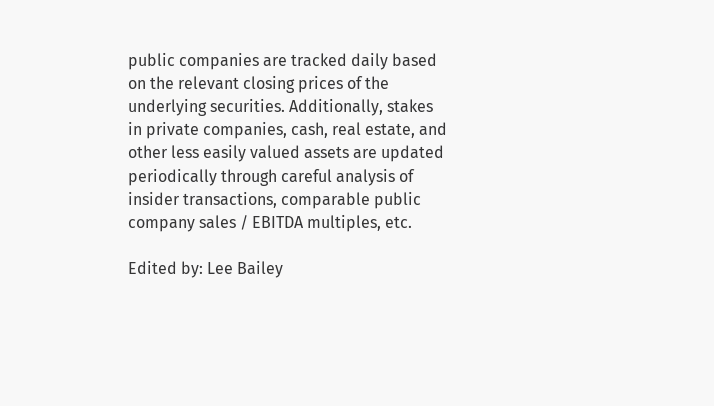public companies are tracked daily based on the relevant closing prices of the underlying securities. Additionally, stakes in private companies, cash, real estate, and other less easily valued assets are updated periodically through careful analysis of insider transactions, comparable public company sales / EBITDA multiples, etc.

Edited by: Lee Bailey